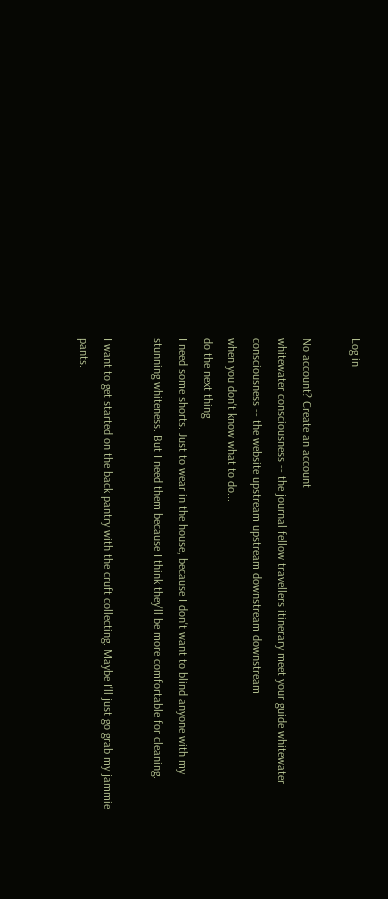Log in

No account? Create an account
whitewater consciousness -- the journal fellow travellers itinerary meet your guide whitewater consciousness -- the website upstream upstream downstream downstream
when you don't know what to do...
do the next thing
I need some shorts. Just to wear in the house, because I don't want to blind anyone with my stunning whiteness. But I need them because I think they'll be more comfortable for cleaning.

I want to get started on the back pantry with the cruft collecting. Maybe I'll just go grab my jammie pants.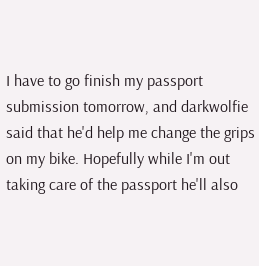I have to go finish my passport submission tomorrow, and darkwolfie said that he'd help me change the grips on my bike. Hopefully while I'm out taking care of the passport he'll also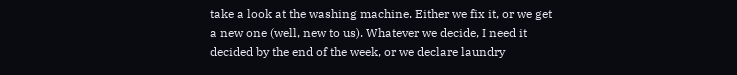take a look at the washing machine. Either we fix it, or we get a new one (well, new to us). Whatever we decide, I need it decided by the end of the week, or we declare laundry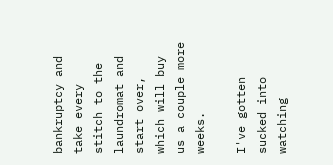bankruptcy and take every stitch to the laundromat and start over, which will buy us a couple more weeks.

I've gotten sucked into watching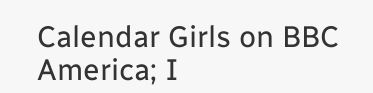Calendar Girls on BBC America; I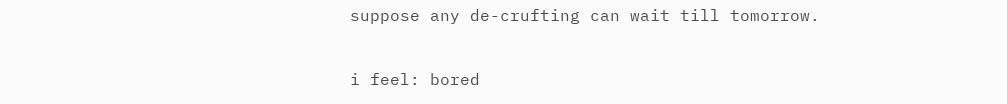suppose any de-crufting can wait till tomorrow.

i feel: bored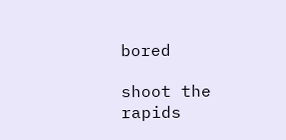bored

shoot the rapids